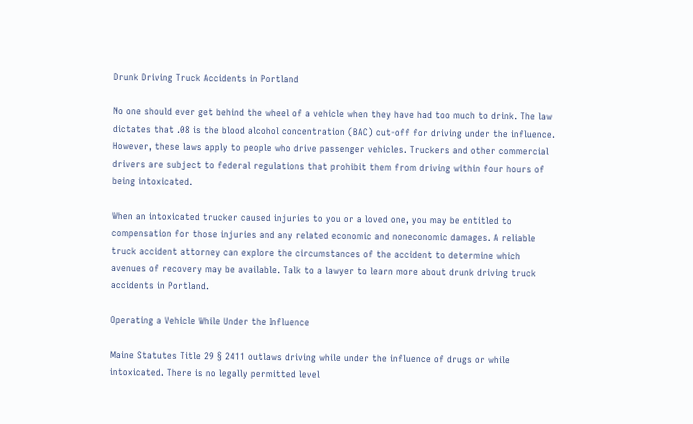Drunk Driving Truck Accidents in Portland

No one should ever get behind the wheel of a vehicle when they have had too much to drink. The law dictates that .08 is the blood alcohol concentration (BAC) cut-off for driving under the influence. However, these laws apply to people who drive passenger vehicles. Truckers and other commercial drivers are subject to federal regulations that prohibit them from driving within four hours of being intoxicated.

When an intoxicated trucker caused injuries to you or a loved one, you may be entitled to compensation for those injuries and any related economic and noneconomic damages. A reliable truck accident attorney can explore the circumstances of the accident to determine which avenues of recovery may be available. Talk to a lawyer to learn more about drunk driving truck accidents in Portland.

Operating a Vehicle While Under the Influence

Maine Statutes Title 29 § 2411 outlaws driving while under the influence of drugs or while intoxicated. There is no legally permitted level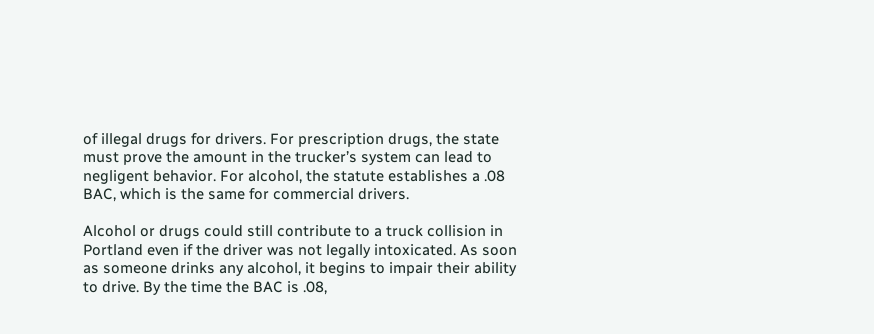of illegal drugs for drivers. For prescription drugs, the state must prove the amount in the trucker’s system can lead to negligent behavior. For alcohol, the statute establishes a .08 BAC, which is the same for commercial drivers.

Alcohol or drugs could still contribute to a truck collision in Portland even if the driver was not legally intoxicated. As soon as someone drinks any alcohol, it begins to impair their ability to drive. By the time the BAC is .08,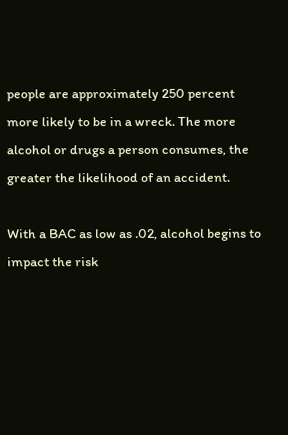people are approximately 250 percent more likely to be in a wreck. The more alcohol or drugs a person consumes, the greater the likelihood of an accident.

With a BAC as low as .02, alcohol begins to impact the risk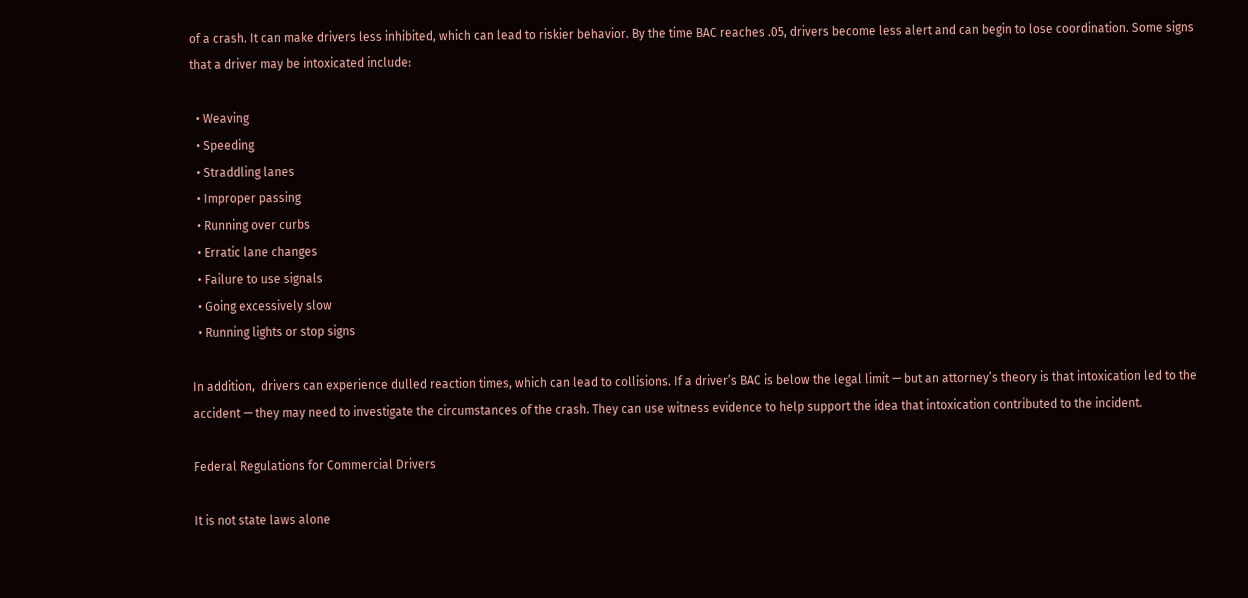of a crash. It can make drivers less inhibited, which can lead to riskier behavior. By the time BAC reaches .05, drivers become less alert and can begin to lose coordination. Some signs that a driver may be intoxicated include:

  • Weaving
  • Speeding
  • Straddling lanes
  • Improper passing
  • Running over curbs
  • Erratic lane changes
  • Failure to use signals
  • Going excessively slow
  • Running lights or stop signs

In addition,  drivers can experience dulled reaction times, which can lead to collisions. If a driver’s BAC is below the legal limit — but an attorney’s theory is that intoxication led to the accident — they may need to investigate the circumstances of the crash. They can use witness evidence to help support the idea that intoxication contributed to the incident.

Federal Regulations for Commercial Drivers

It is not state laws alone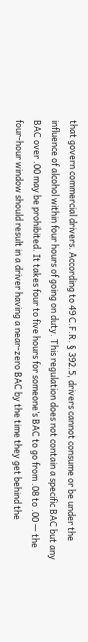that govern commercial drivers. According to 49 C.F.R. § 392.5, drivers cannot consume or be under the influence of alcohol within four hours of going on duty. This regulation does not contain a specific BAC but any BAC over .00 may be prohibited. It takes four to five hours for someone’s BAC to go from .08 to .00 — the four-hour window should result in a driver having a near-zero BAC by the time they get behind the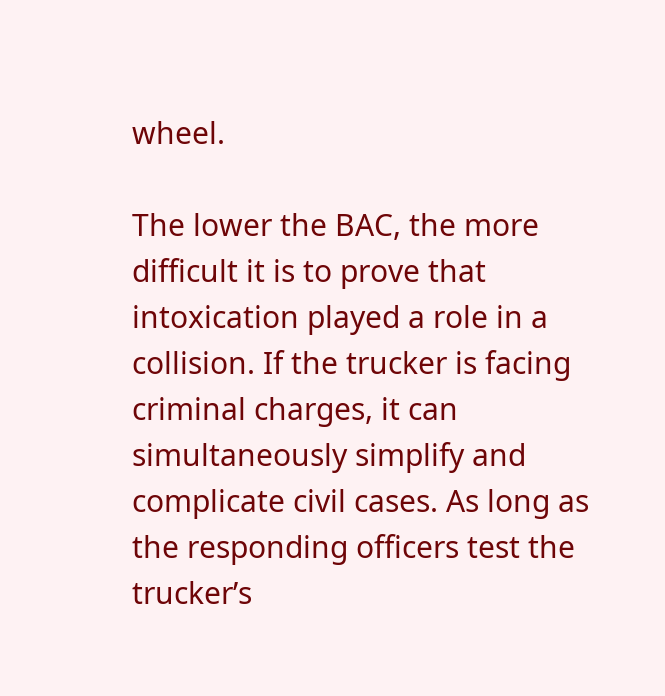wheel.

The lower the BAC, the more difficult it is to prove that intoxication played a role in a collision. If the trucker is facing criminal charges, it can simultaneously simplify and complicate civil cases. As long as the responding officers test the trucker’s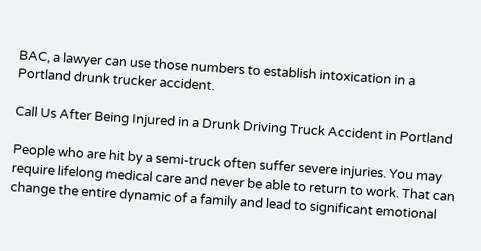BAC, a lawyer can use those numbers to establish intoxication in a Portland drunk trucker accident.

Call Us After Being Injured in a Drunk Driving Truck Accident in Portland

People who are hit by a semi-truck often suffer severe injuries. You may require lifelong medical care and never be able to return to work. That can change the entire dynamic of a family and lead to significant emotional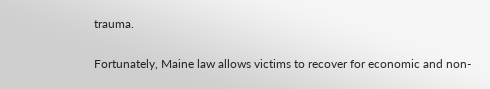trauma.

Fortunately, Maine law allows victims to recover for economic and non-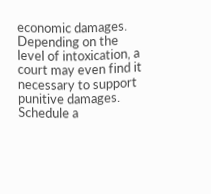economic damages. Depending on the level of intoxication, a court may even find it necessary to support punitive damages. Schedule a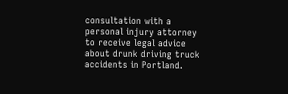consultation with a personal injury attorney to receive legal advice about drunk driving truck accidents in Portland.